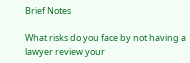Brief Notes

What risks do you face by not having a lawyer review your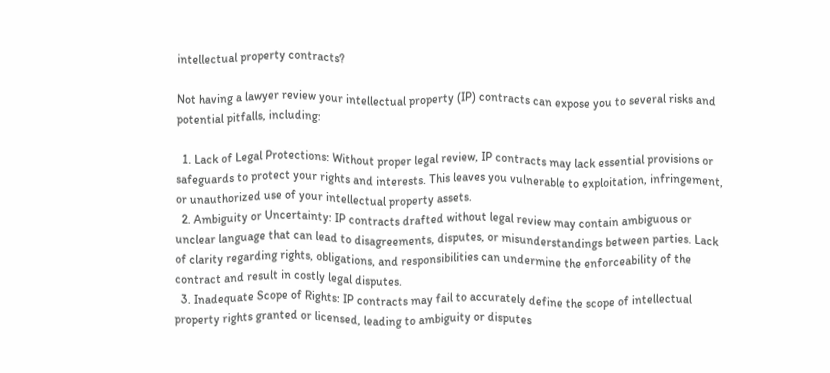intellectual property contracts?

Not having a lawyer review your intellectual property (IP) contracts can expose you to several risks and potential pitfalls, including:

  1. Lack of Legal Protections: Without proper legal review, IP contracts may lack essential provisions or safeguards to protect your rights and interests. This leaves you vulnerable to exploitation, infringement, or unauthorized use of your intellectual property assets.
  2. Ambiguity or Uncertainty: IP contracts drafted without legal review may contain ambiguous or unclear language that can lead to disagreements, disputes, or misunderstandings between parties. Lack of clarity regarding rights, obligations, and responsibilities can undermine the enforceability of the contract and result in costly legal disputes.
  3. Inadequate Scope of Rights: IP contracts may fail to accurately define the scope of intellectual property rights granted or licensed, leading to ambiguity or disputes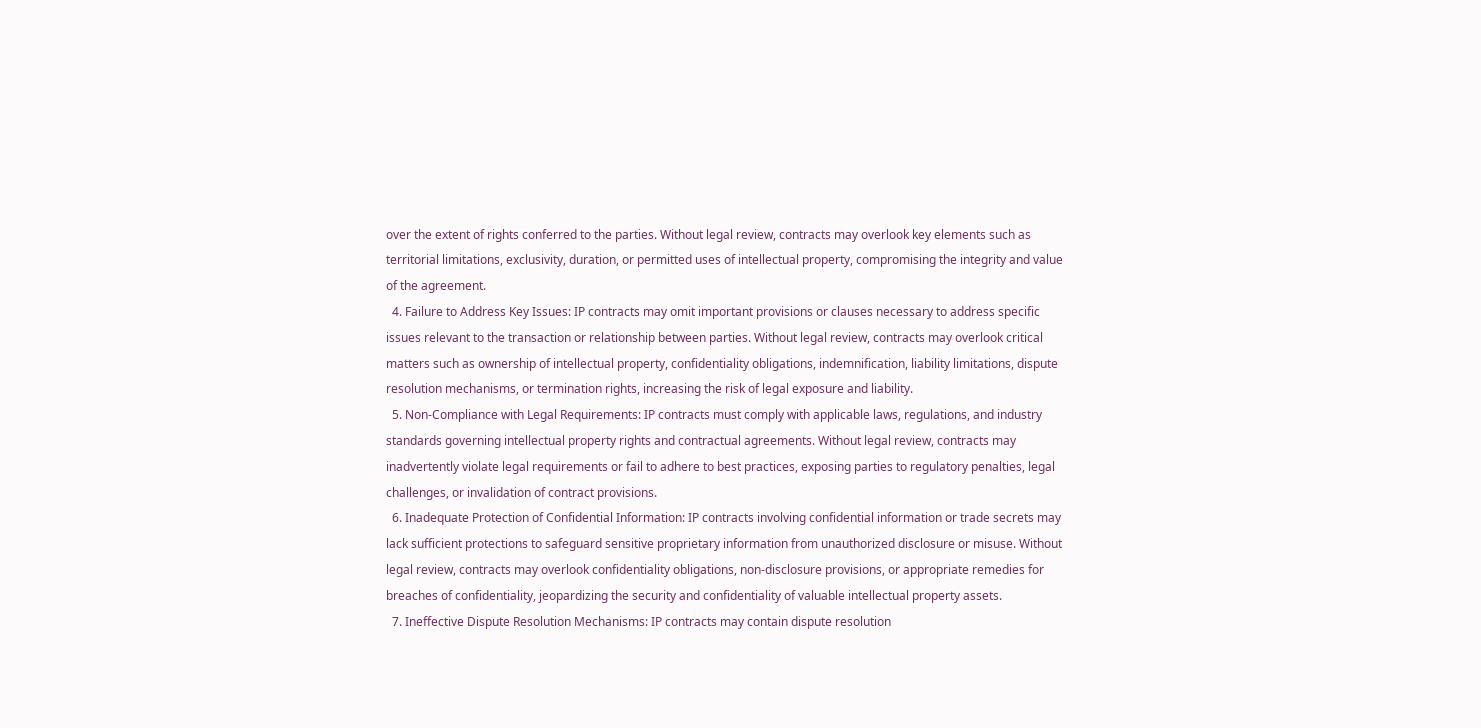over the extent of rights conferred to the parties. Without legal review, contracts may overlook key elements such as territorial limitations, exclusivity, duration, or permitted uses of intellectual property, compromising the integrity and value of the agreement.
  4. Failure to Address Key Issues: IP contracts may omit important provisions or clauses necessary to address specific issues relevant to the transaction or relationship between parties. Without legal review, contracts may overlook critical matters such as ownership of intellectual property, confidentiality obligations, indemnification, liability limitations, dispute resolution mechanisms, or termination rights, increasing the risk of legal exposure and liability.
  5. Non-Compliance with Legal Requirements: IP contracts must comply with applicable laws, regulations, and industry standards governing intellectual property rights and contractual agreements. Without legal review, contracts may inadvertently violate legal requirements or fail to adhere to best practices, exposing parties to regulatory penalties, legal challenges, or invalidation of contract provisions.
  6. Inadequate Protection of Confidential Information: IP contracts involving confidential information or trade secrets may lack sufficient protections to safeguard sensitive proprietary information from unauthorized disclosure or misuse. Without legal review, contracts may overlook confidentiality obligations, non-disclosure provisions, or appropriate remedies for breaches of confidentiality, jeopardizing the security and confidentiality of valuable intellectual property assets.
  7. Ineffective Dispute Resolution Mechanisms: IP contracts may contain dispute resolution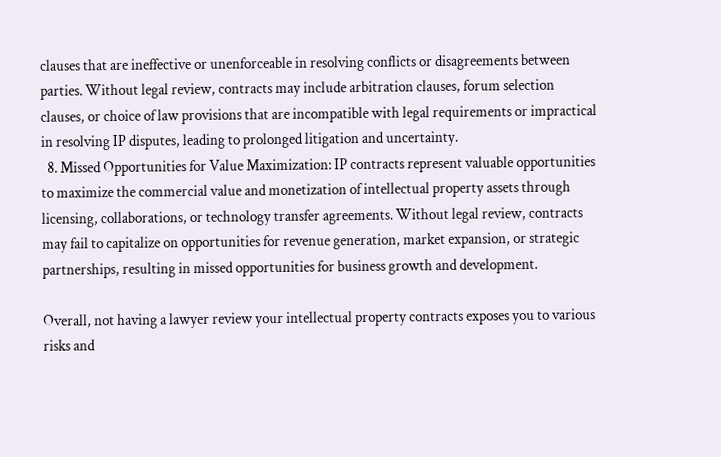clauses that are ineffective or unenforceable in resolving conflicts or disagreements between parties. Without legal review, contracts may include arbitration clauses, forum selection clauses, or choice of law provisions that are incompatible with legal requirements or impractical in resolving IP disputes, leading to prolonged litigation and uncertainty.
  8. Missed Opportunities for Value Maximization: IP contracts represent valuable opportunities to maximize the commercial value and monetization of intellectual property assets through licensing, collaborations, or technology transfer agreements. Without legal review, contracts may fail to capitalize on opportunities for revenue generation, market expansion, or strategic partnerships, resulting in missed opportunities for business growth and development.

Overall, not having a lawyer review your intellectual property contracts exposes you to various risks and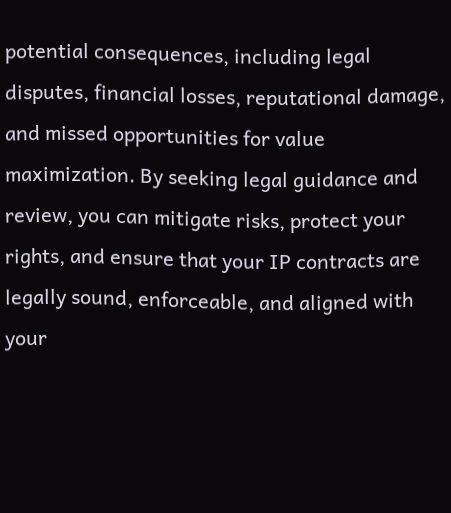potential consequences, including legal disputes, financial losses, reputational damage, and missed opportunities for value maximization. By seeking legal guidance and review, you can mitigate risks, protect your rights, and ensure that your IP contracts are legally sound, enforceable, and aligned with your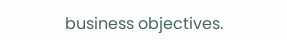business objectives.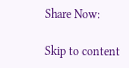Share Now:

Skip to content